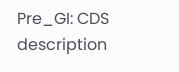Pre_GI: CDS description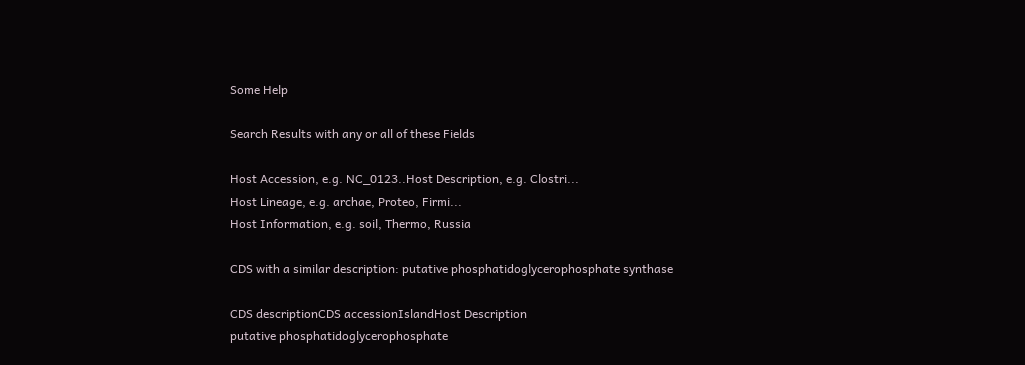Some Help

Search Results with any or all of these Fields

Host Accession, e.g. NC_0123..Host Description, e.g. Clostri...
Host Lineage, e.g. archae, Proteo, Firmi...
Host Information, e.g. soil, Thermo, Russia

CDS with a similar description: putative phosphatidoglycerophosphate synthase

CDS descriptionCDS accessionIslandHost Description
putative phosphatidoglycerophosphate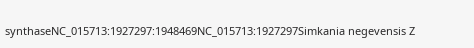synthaseNC_015713:1927297:1948469NC_015713:1927297Simkania negevensis Z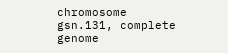chromosome gsn.131, complete genome